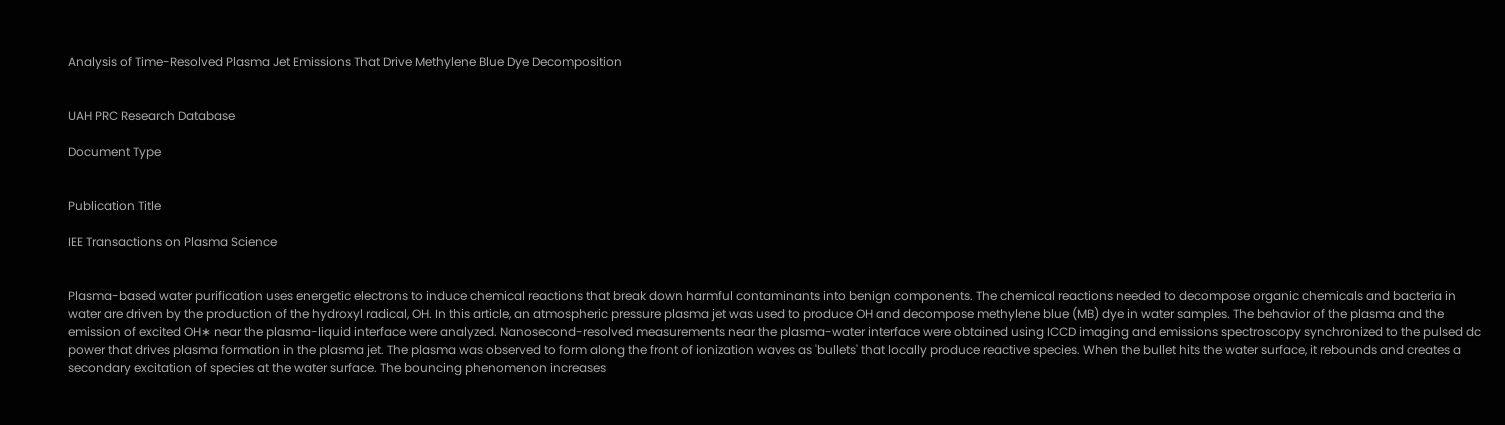Analysis of Time-Resolved Plasma Jet Emissions That Drive Methylene Blue Dye Decomposition


UAH PRC Research Database

Document Type


Publication Title

IEE Transactions on Plasma Science


Plasma-based water purification uses energetic electrons to induce chemical reactions that break down harmful contaminants into benign components. The chemical reactions needed to decompose organic chemicals and bacteria in water are driven by the production of the hydroxyl radical, OH. In this article, an atmospheric pressure plasma jet was used to produce OH and decompose methylene blue (MB) dye in water samples. The behavior of the plasma and the emission of excited OH∗ near the plasma-liquid interface were analyzed. Nanosecond-resolved measurements near the plasma-water interface were obtained using ICCD imaging and emissions spectroscopy synchronized to the pulsed dc power that drives plasma formation in the plasma jet. The plasma was observed to form along the front of ionization waves as 'bullets' that locally produce reactive species. When the bullet hits the water surface, it rebounds and creates a secondary excitation of species at the water surface. The bouncing phenomenon increases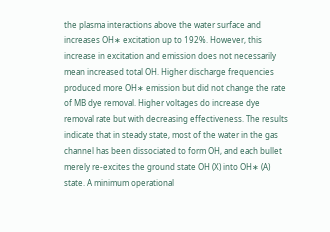the plasma interactions above the water surface and increases OH∗ excitation up to 192%. However, this increase in excitation and emission does not necessarily mean increased total OH. Higher discharge frequencies produced more OH∗ emission but did not change the rate of MB dye removal. Higher voltages do increase dye removal rate but with decreasing effectiveness. The results indicate that in steady state, most of the water in the gas channel has been dissociated to form OH, and each bullet merely re-excites the ground state OH (X) into OH∗ (A) state. A minimum operational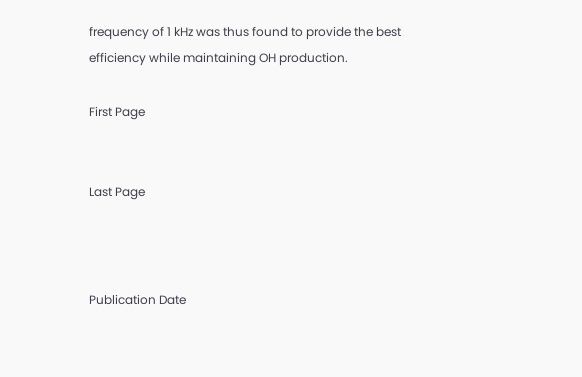frequency of 1 kHz was thus found to provide the best efficiency while maintaining OH production.

First Page


Last Page



Publication Date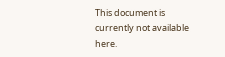This document is currently not available here.